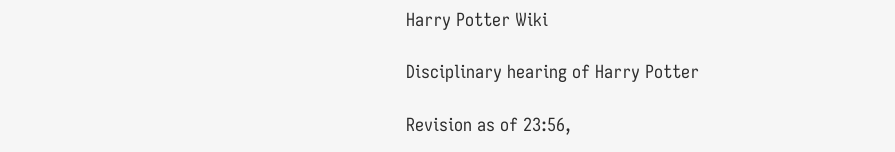Harry Potter Wiki

Disciplinary hearing of Harry Potter

Revision as of 23:56,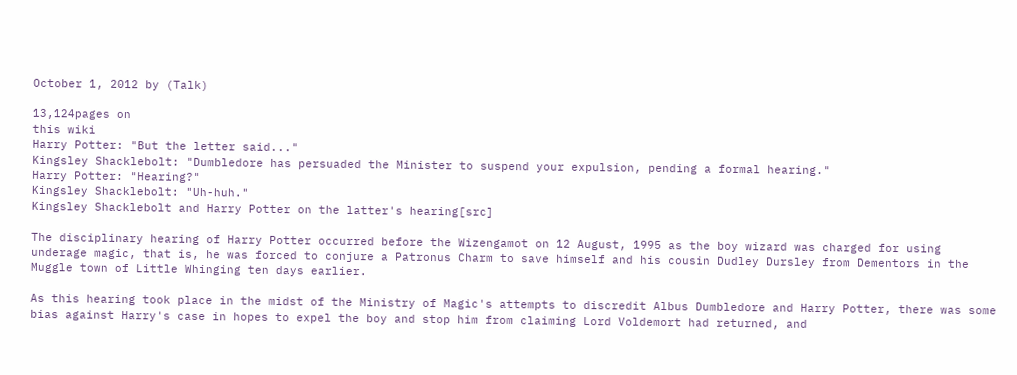October 1, 2012 by (Talk)

13,124pages on
this wiki
Harry Potter: "But the letter said..."
Kingsley Shacklebolt: "Dumbledore has persuaded the Minister to suspend your expulsion, pending a formal hearing."
Harry Potter: "Hearing?"
Kingsley Shacklebolt: "Uh-huh."
Kingsley Shacklebolt and Harry Potter on the latter's hearing[src]

The disciplinary hearing of Harry Potter occurred before the Wizengamot on 12 August, 1995 as the boy wizard was charged for using underage magic, that is, he was forced to conjure a Patronus Charm to save himself and his cousin Dudley Dursley from Dementors in the Muggle town of Little Whinging ten days earlier.

As this hearing took place in the midst of the Ministry of Magic's attempts to discredit Albus Dumbledore and Harry Potter, there was some bias against Harry's case in hopes to expel the boy and stop him from claiming Lord Voldemort had returned, and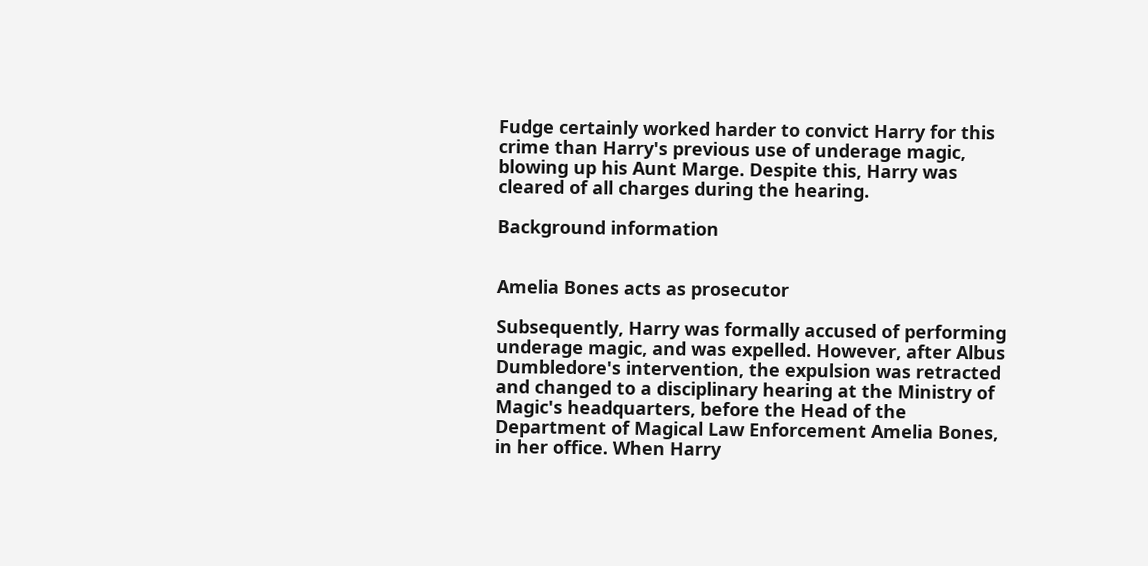Fudge certainly worked harder to convict Harry for this crime than Harry's previous use of underage magic, blowing up his Aunt Marge. Despite this, Harry was cleared of all charges during the hearing.

Background information


Amelia Bones acts as prosecutor

Subsequently, Harry was formally accused of performing underage magic, and was expelled. However, after Albus Dumbledore's intervention, the expulsion was retracted and changed to a disciplinary hearing at the Ministry of Magic's headquarters, before the Head of the Department of Magical Law Enforcement Amelia Bones, in her office. When Harry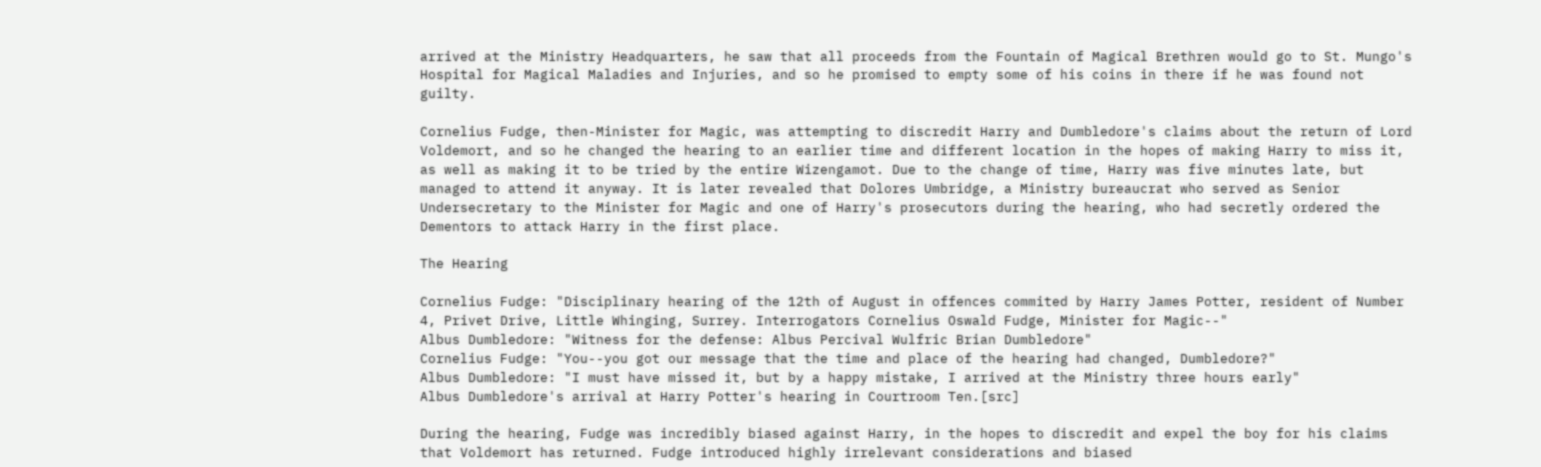arrived at the Ministry Headquarters, he saw that all proceeds from the Fountain of Magical Brethren would go to St. Mungo's Hospital for Magical Maladies and Injuries, and so he promised to empty some of his coins in there if he was found not guilty.

Cornelius Fudge, then-Minister for Magic, was attempting to discredit Harry and Dumbledore's claims about the return of Lord Voldemort, and so he changed the hearing to an earlier time and different location in the hopes of making Harry to miss it, as well as making it to be tried by the entire Wizengamot. Due to the change of time, Harry was five minutes late, but managed to attend it anyway. It is later revealed that Dolores Umbridge, a Ministry bureaucrat who served as Senior Undersecretary to the Minister for Magic and one of Harry's prosecutors during the hearing, who had secretly ordered the Dementors to attack Harry in the first place.

The Hearing

Cornelius Fudge: "Disciplinary hearing of the 12th of August in offences commited by Harry James Potter, resident of Number 4, Privet Drive, Little Whinging, Surrey. Interrogators Cornelius Oswald Fudge, Minister for Magic--"
Albus Dumbledore: "Witness for the defense: Albus Percival Wulfric Brian Dumbledore"
Cornelius Fudge: "You--you got our message that the time and place of the hearing had changed, Dumbledore?"
Albus Dumbledore: "I must have missed it, but by a happy mistake, I arrived at the Ministry three hours early"
Albus Dumbledore's arrival at Harry Potter's hearing in Courtroom Ten.[src]

During the hearing, Fudge was incredibly biased against Harry, in the hopes to discredit and expel the boy for his claims that Voldemort has returned. Fudge introduced highly irrelevant considerations and biased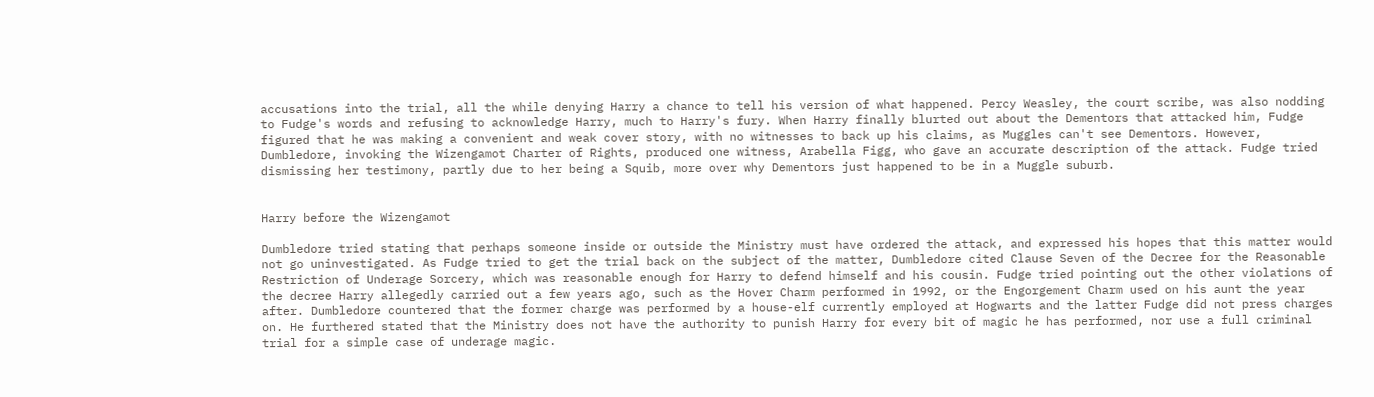accusations into the trial, all the while denying Harry a chance to tell his version of what happened. Percy Weasley, the court scribe, was also nodding to Fudge's words and refusing to acknowledge Harry, much to Harry's fury. When Harry finally blurted out about the Dementors that attacked him, Fudge figured that he was making a convenient and weak cover story, with no witnesses to back up his claims, as Muggles can't see Dementors. However, Dumbledore, invoking the Wizengamot Charter of Rights, produced one witness, Arabella Figg, who gave an accurate description of the attack. Fudge tried dismissing her testimony, partly due to her being a Squib, more over why Dementors just happened to be in a Muggle suburb.


Harry before the Wizengamot

Dumbledore tried stating that perhaps someone inside or outside the Ministry must have ordered the attack, and expressed his hopes that this matter would not go uninvestigated. As Fudge tried to get the trial back on the subject of the matter, Dumbledore cited Clause Seven of the Decree for the Reasonable Restriction of Underage Sorcery, which was reasonable enough for Harry to defend himself and his cousin. Fudge tried pointing out the other violations of the decree Harry allegedly carried out a few years ago, such as the Hover Charm performed in 1992, or the Engorgement Charm used on his aunt the year after. Dumbledore countered that the former charge was performed by a house-elf currently employed at Hogwarts and the latter Fudge did not press charges on. He furthered stated that the Ministry does not have the authority to punish Harry for every bit of magic he has performed, nor use a full criminal trial for a simple case of underage magic.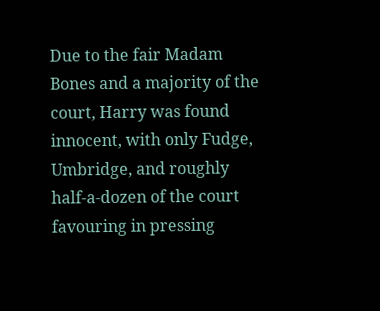Due to the fair Madam Bones and a majority of the court, Harry was found innocent, with only Fudge, Umbridge, and roughly half-a-dozen of the court favouring in pressing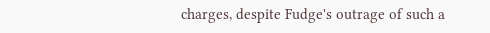charges, despite Fudge's outrage of such a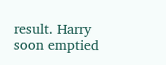result. Harry soon emptied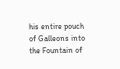his entire pouch of Galleons into the Fountain of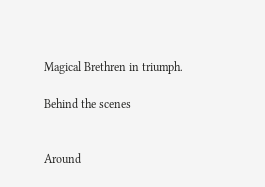Magical Brethren in triumph.

Behind the scenes


Around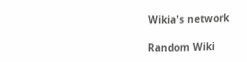Wikia's network

Random Wiki